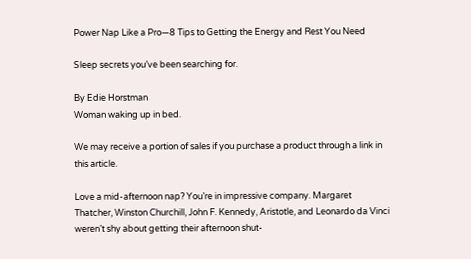Power Nap Like a Pro—8 Tips to Getting the Energy and Rest You Need

Sleep secrets you’ve been searching for.

By Edie Horstman
Woman waking up in bed.

We may receive a portion of sales if you purchase a product through a link in this article.

Love a mid-afternoon nap? You’re in impressive company. Margaret Thatcher, Winston Churchill, John F. Kennedy, Aristotle, and Leonardo da Vinci weren’t shy about getting their afternoon shut-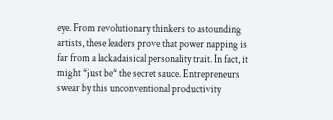eye. From revolutionary thinkers to astounding artists, these leaders prove that power napping is far from a lackadaisical personality trait. In fact, it might *just be* the secret sauce. Entrepreneurs swear by this unconventional productivity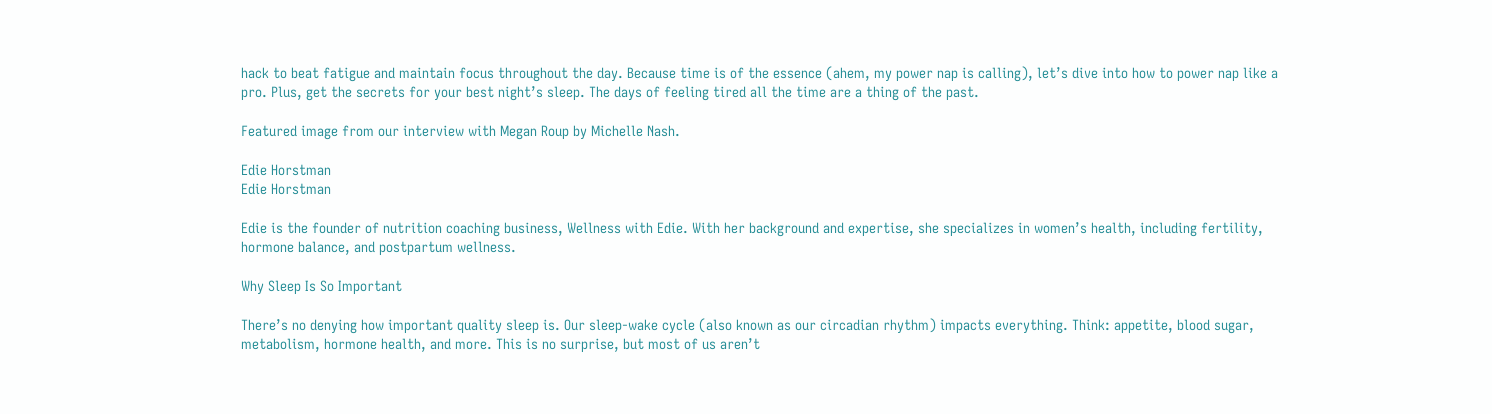hack to beat fatigue and maintain focus throughout the day. Because time is of the essence (ahem, my power nap is calling), let’s dive into how to power nap like a pro. Plus, get the secrets for your best night’s sleep. The days of feeling tired all the time are a thing of the past.

Featured image from our interview with Megan Roup by Michelle Nash.

Edie Horstman
Edie Horstman

Edie is the founder of nutrition coaching business, Wellness with Edie. With her background and expertise, she specializes in women’s health, including fertility, hormone balance, and postpartum wellness.

Why Sleep Is So Important

There’s no denying how important quality sleep is. Our sleep-wake cycle (also known as our circadian rhythm) impacts everything. Think: appetite, blood sugar, metabolism, hormone health, and more. This is no surprise, but most of us aren’t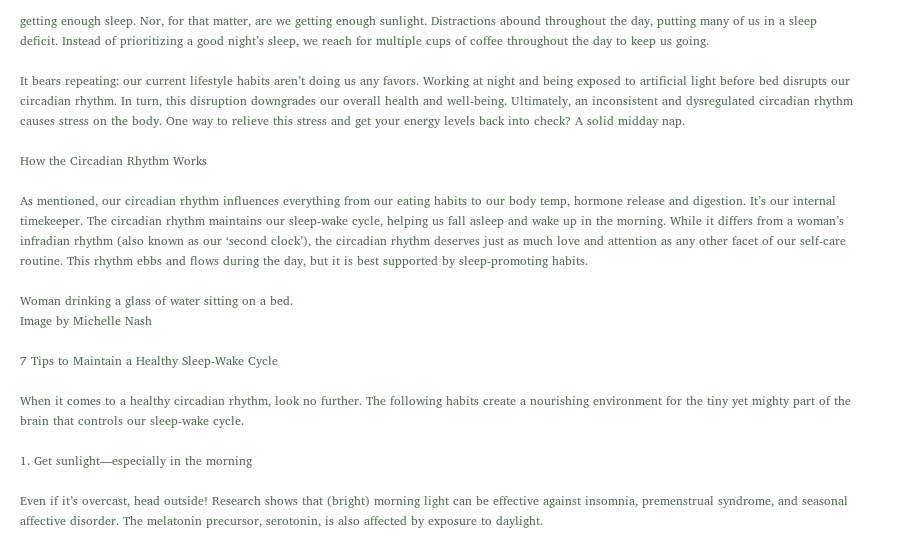getting enough sleep. Nor, for that matter, are we getting enough sunlight. Distractions abound throughout the day, putting many of us in a sleep deficit. Instead of prioritizing a good night’s sleep, we reach for multiple cups of coffee throughout the day to keep us going.

It bears repeating: our current lifestyle habits aren’t doing us any favors. Working at night and being exposed to artificial light before bed disrupts our circadian rhythm. In turn, this disruption downgrades our overall health and well-being. Ultimately, an inconsistent and dysregulated circadian rhythm causes stress on the body. One way to relieve this stress and get your energy levels back into check? A solid midday nap.

How the Circadian Rhythm Works

As mentioned, our circadian rhythm influences everything from our eating habits to our body temp, hormone release and digestion. It’s our internal timekeeper. The circadian rhythm maintains our sleep-wake cycle, helping us fall asleep and wake up in the morning. While it differs from a woman’s infradian rhythm (also known as our ‘second clock’), the circadian rhythm deserves just as much love and attention as any other facet of our self-care routine. This rhythm ebbs and flows during the day, but it is best supported by sleep-promoting habits.

Woman drinking a glass of water sitting on a bed.
Image by Michelle Nash

7 Tips to Maintain a Healthy Sleep-Wake Cycle

When it comes to a healthy circadian rhythm, look no further. The following habits create a nourishing environment for the tiny yet mighty part of the brain that controls our sleep-wake cycle.

1. Get sunlight—especially in the morning

Even if it’s overcast, head outside! Research shows that (bright) morning light can be effective against insomnia, premenstrual syndrome, and seasonal affective disorder. The melatonin precursor, serotonin, is also affected by exposure to daylight.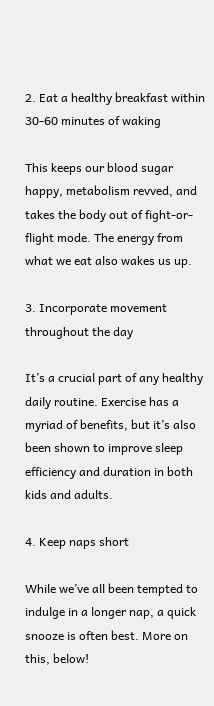2. Eat a healthy breakfast within 30-60 minutes of waking

This keeps our blood sugar happy, metabolism revved, and takes the body out of fight-or-flight mode. The energy from what we eat also wakes us up.

3. Incorporate movement throughout the day

It’s a crucial part of any healthy daily routine. Exercise has a myriad of benefits, but it’s also been shown to improve sleep efficiency and duration in both kids and adults.

4. Keep naps short

While we’ve all been tempted to indulge in a longer nap, a quick snooze is often best. More on this, below!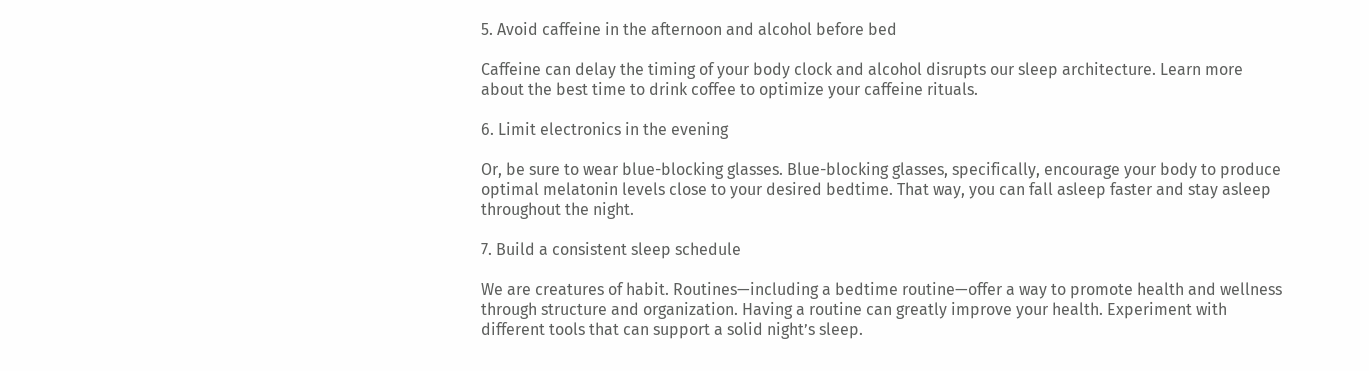5. Avoid caffeine in the afternoon and alcohol before bed

Caffeine can delay the timing of your body clock and alcohol disrupts our sleep architecture. Learn more about the best time to drink coffee to optimize your caffeine rituals.

6. Limit electronics in the evening

Or, be sure to wear blue-blocking glasses. Blue-blocking glasses, specifically, encourage your body to produce optimal melatonin levels close to your desired bedtime. That way, you can fall asleep faster and stay asleep throughout the night.

7. Build a consistent sleep schedule

We are creatures of habit. Routines—including a bedtime routine—offer a way to promote health and wellness through structure and organization. Having a routine can greatly improve your health. Experiment with different tools that can support a solid night’s sleep.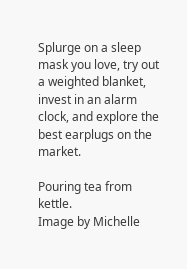Splurge on a sleep mask you love, try out a weighted blanket, invest in an alarm clock, and explore the best earplugs on the market.

Pouring tea from kettle.
Image by Michelle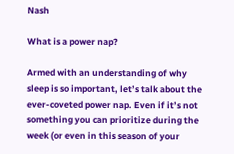Nash

What is a power nap?

Armed with an understanding of why sleep is so important, let’s talk about the ever-coveted power nap. Even if it’s not something you can prioritize during the week (or even in this season of your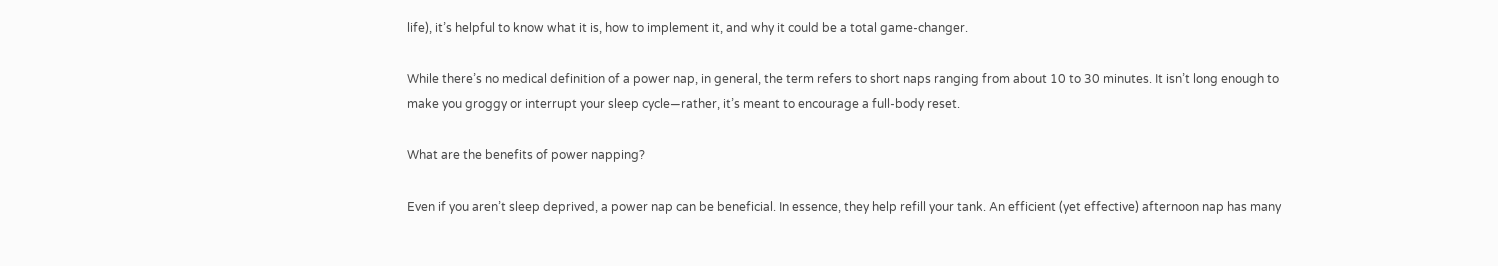life), it’s helpful to know what it is, how to implement it, and why it could be a total game-changer.

While there’s no medical definition of a power nap, in general, the term refers to short naps ranging from about 10 to 30 minutes. It isn’t long enough to make you groggy or interrupt your sleep cycle—rather, it’s meant to encourage a full-body reset.

What are the benefits of power napping?

Even if you aren’t sleep deprived, a power nap can be beneficial. In essence, they help refill your tank. An efficient (yet effective) afternoon nap has many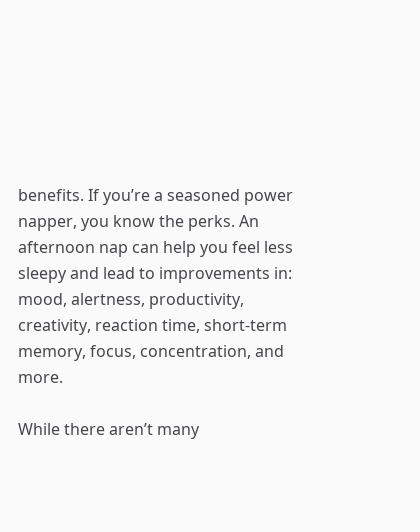benefits. If you’re a seasoned power napper, you know the perks. An afternoon nap can help you feel less sleepy and lead to improvements in: mood, alertness, productivity, creativity, reaction time, short-term memory, focus, concentration, and more.

While there aren’t many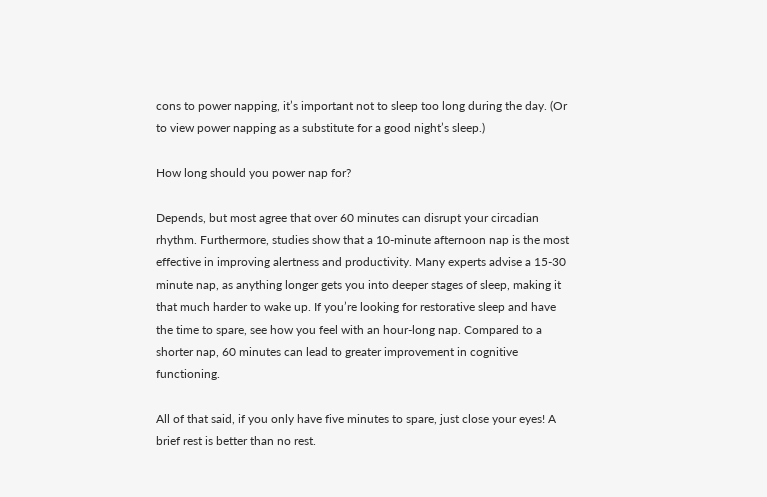cons to power napping, it’s important not to sleep too long during the day. (Or to view power napping as a substitute for a good night’s sleep.)

How long should you power nap for?

Depends, but most agree that over 60 minutes can disrupt your circadian rhythm. Furthermore, studies show that a 10-minute afternoon nap is the most effective in improving alertness and productivity. Many experts advise a 15-30 minute nap, as anything longer gets you into deeper stages of sleep, making it that much harder to wake up. If you’re looking for restorative sleep and have the time to spare, see how you feel with an hour-long nap. Compared to a shorter nap, 60 minutes can lead to greater improvement in cognitive functioning.

All of that said, if you only have five minutes to spare, just close your eyes! A brief rest is better than no rest.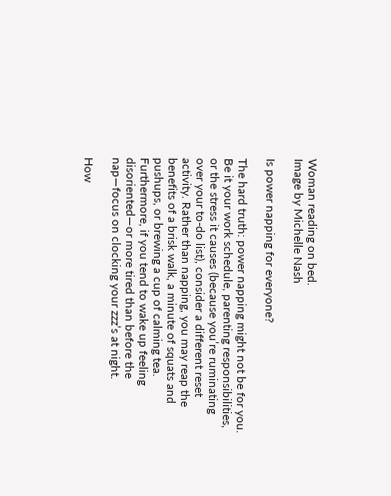Woman reading on bed.
Image by Michelle Nash

Is power napping for everyone?

The hard truth: power napping might not be for you. Be it your work schedule, parenting responsibilities, or the stress it causes (because you’re ruminating over your to-do list), consider a different reset activity. Rather than napping, you may reap the benefits of a brisk walk, a minute of squats and pushups, or brewing a cup of calming tea. Furthermore, if you tend to wake up feeling disoriented—or more tired than before the nap—focus on clocking your zzz’s at night.

How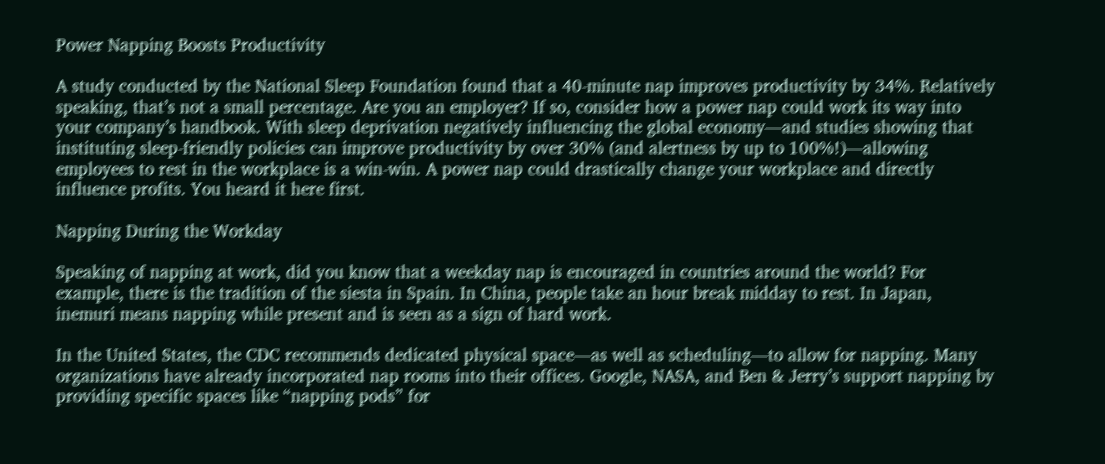Power Napping Boosts Productivity

A study conducted by the National Sleep Foundation found that a 40-minute nap improves productivity by 34%. Relatively speaking, that’s not a small percentage. Are you an employer? If so, consider how a power nap could work its way into your company’s handbook. With sleep deprivation negatively influencing the global economy—and studies showing that instituting sleep-friendly policies can improve productivity by over 30% (and alertness by up to 100%!)—allowing employees to rest in the workplace is a win-win. A power nap could drastically change your workplace and directly influence profits. You heard it here first.

Napping During the Workday

Speaking of napping at work, did you know that a weekday nap is encouraged in countries around the world? For example, there is the tradition of the siesta in Spain. In China, people take an hour break midday to rest. In Japan, inemuri means napping while present and is seen as a sign of hard work.

In the United States, the CDC recommends dedicated physical space—as well as scheduling—to allow for napping. Many organizations have already incorporated nap rooms into their offices. Google, NASA, and Ben & Jerry’s support napping by providing specific spaces like “napping pods” for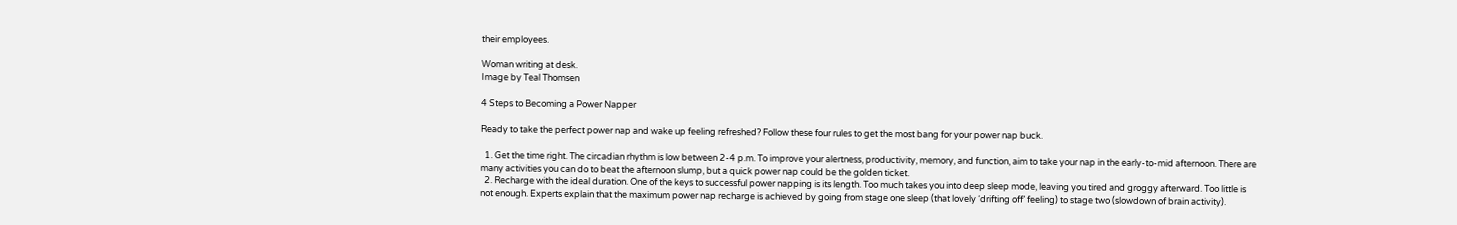their employees.

Woman writing at desk.
Image by Teal Thomsen

4 Steps to Becoming a Power Napper

Ready to take the perfect power nap and wake up feeling refreshed? Follow these four rules to get the most bang for your power nap buck.

  1. Get the time right. The circadian rhythm is low between 2-4 p.m. To improve your alertness, productivity, memory, and function, aim to take your nap in the early-to-mid afternoon. There are many activities you can do to beat the afternoon slump, but a quick power nap could be the golden ticket.
  2. Recharge with the ideal duration. One of the keys to successful power napping is its length. Too much takes you into deep sleep mode, leaving you tired and groggy afterward. Too little is not enough. Experts explain that the maximum power nap recharge is achieved by going from stage one sleep (that lovely ‘drifting off’ feeling) to stage two (slowdown of brain activity).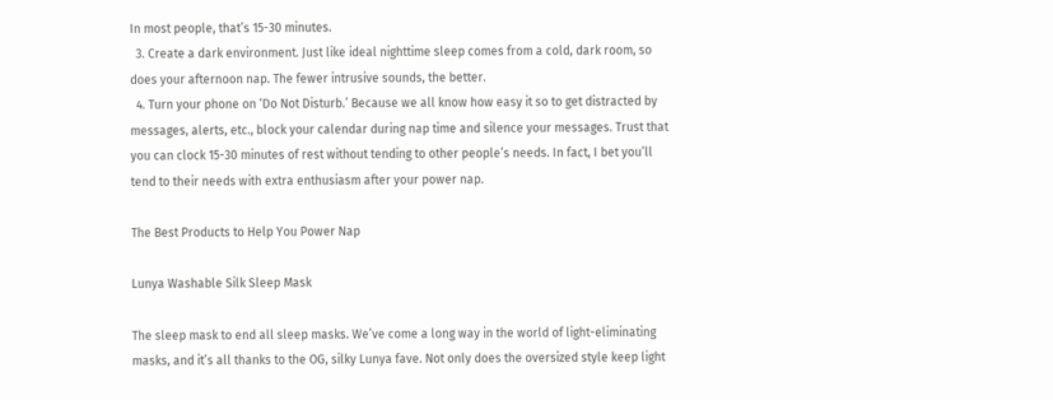In most people, that’s 15-30 minutes.
  3. Create a dark environment. Just like ideal nighttime sleep comes from a cold, dark room, so does your afternoon nap. The fewer intrusive sounds, the better.
  4. Turn your phone on ‘Do Not Disturb.’ Because we all know how easy it so to get distracted by messages, alerts, etc., block your calendar during nap time and silence your messages. Trust that you can clock 15-30 minutes of rest without tending to other people’s needs. In fact, I bet you’ll tend to their needs with extra enthusiasm after your power nap.

The Best Products to Help You Power Nap

Lunya Washable Silk Sleep Mask

The sleep mask to end all sleep masks. We’ve come a long way in the world of light-eliminating masks, and it’s all thanks to the OG, silky Lunya fave. Not only does the oversized style keep light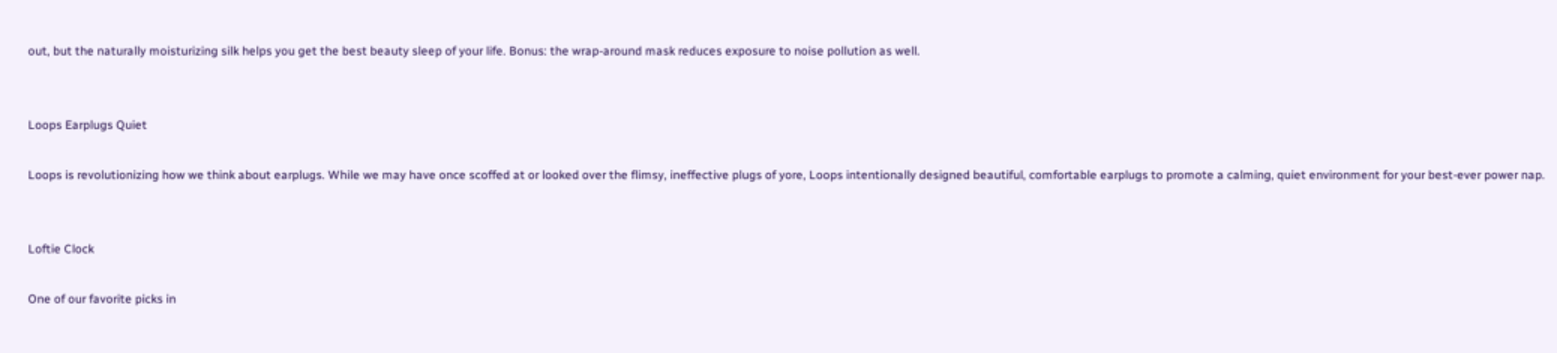out, but the naturally moisturizing silk helps you get the best beauty sleep of your life. Bonus: the wrap-around mask reduces exposure to noise pollution as well.


Loops Earplugs Quiet

Loops is revolutionizing how we think about earplugs. While we may have once scoffed at or looked over the flimsy, ineffective plugs of yore, Loops intentionally designed beautiful, comfortable earplugs to promote a calming, quiet environment for your best-ever power nap.


Loftie Clock

One of our favorite picks in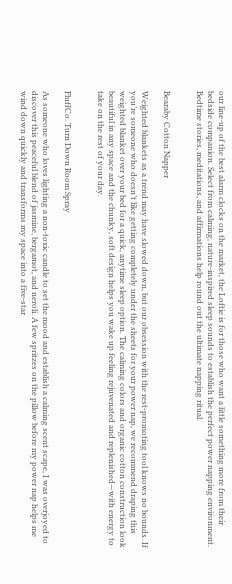our line-up of the best alarm clocks on the market, the Loftie is for those who want a little something more from their bedside companion. Select from calming, nature-inspired sleep sounds to establish the perfect power napping environment. Bedtime stories, meditations, and affirmations help round out the ultimate napping ritual.


Bearaby Cotton Napper

Weighted blankets as a trend may have slowed down, but our obsession with the rest-promoting tool knows no bounds. If you’re someone who doesn’t like getting completely under the sheets for your power nap, we recommend draping this weighted blanket over your bed for a quick, anytime sleep option. The calming colors and organic cotton construction look beautiful in any space and the chunky, soft design helps you wake up feeling rejuvenated and replenished—with energy to take on the rest of your day.


FluffCo. Turn Down Room Spray

As someone who loves lighting a non-toxic candle to set the mood and establish a calming scent scape, I was overjoyed to discover this peaceful blend of jasmine, bergamot, and neroli. A few spritzes on the pillow before my power nap helps me wind down quickly and transforms my space into a five-star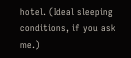hotel. (Ideal sleeping conditions, if you ask me.)